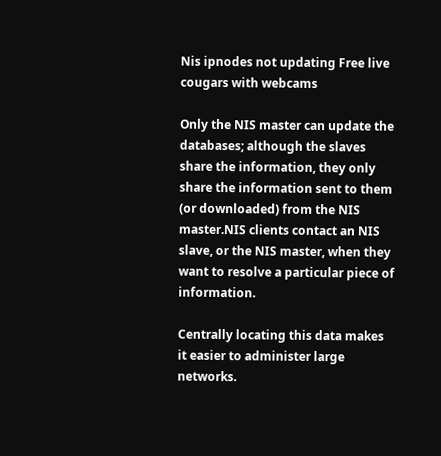Nis ipnodes not updating Free live cougars with webcams

Only the NIS master can update the databases; although the slaves share the information, they only share the information sent to them (or downloaded) from the NIS master.NIS clients contact an NIS slave, or the NIS master, when they want to resolve a particular piece of information.

Centrally locating this data makes it easier to administer large networks.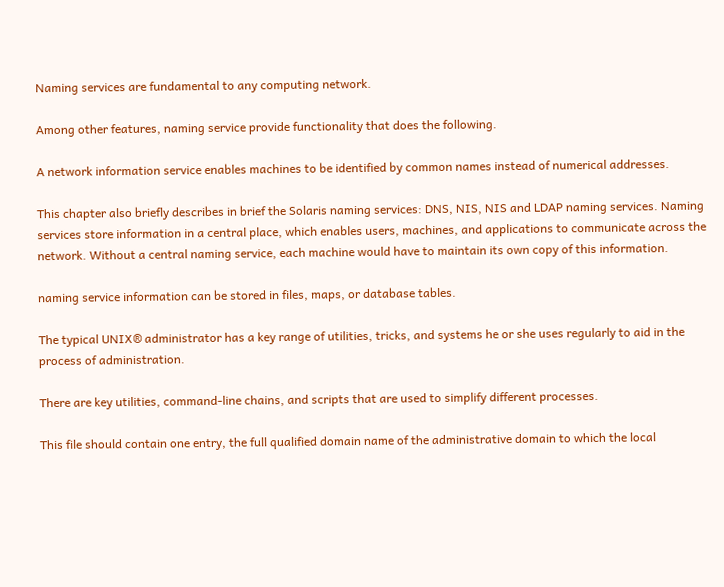Naming services are fundamental to any computing network.

Among other features, naming service provide functionality that does the following.

A network information service enables machines to be identified by common names instead of numerical addresses.

This chapter also briefly describes in brief the Solaris naming services: DNS, NIS, NIS and LDAP naming services. Naming services store information in a central place, which enables users, machines, and applications to communicate across the network. Without a central naming service, each machine would have to maintain its own copy of this information.

naming service information can be stored in files, maps, or database tables.

The typical UNIX® administrator has a key range of utilities, tricks, and systems he or she uses regularly to aid in the process of administration.

There are key utilities, command-line chains, and scripts that are used to simplify different processes.

This file should contain one entry, the full qualified domain name of the administrative domain to which the local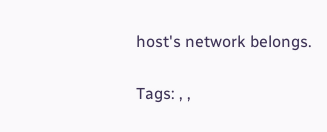host's network belongs.

Tags: , ,